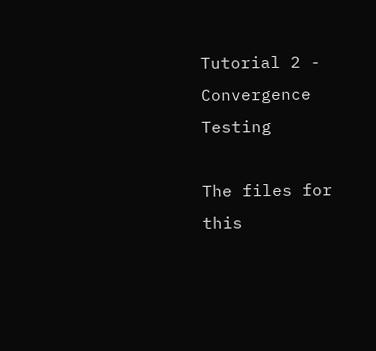Tutorial 2 - Convergence Testing

The files for this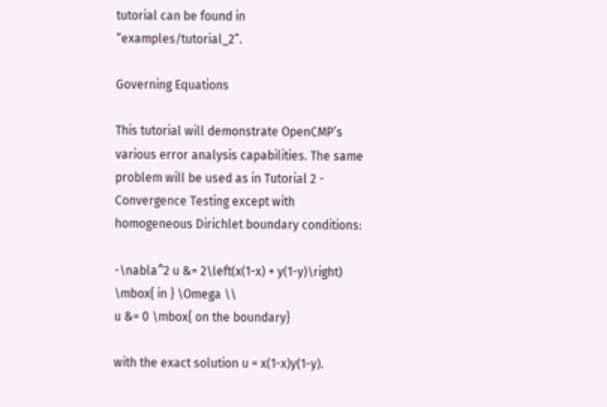tutorial can be found in “examples/tutorial_2”.

Governing Equations

This tutorial will demonstrate OpenCMP’s various error analysis capabilities. The same problem will be used as in Tutorial 2 - Convergence Testing except with homogeneous Dirichlet boundary conditions:

-\nabla^2 u &= 2\left(x(1-x) + y(1-y)\right) \mbox{ in } \Omega \\
u &= 0 \mbox{ on the boundary}

with the exact solution u = x(1-x)y(1-y).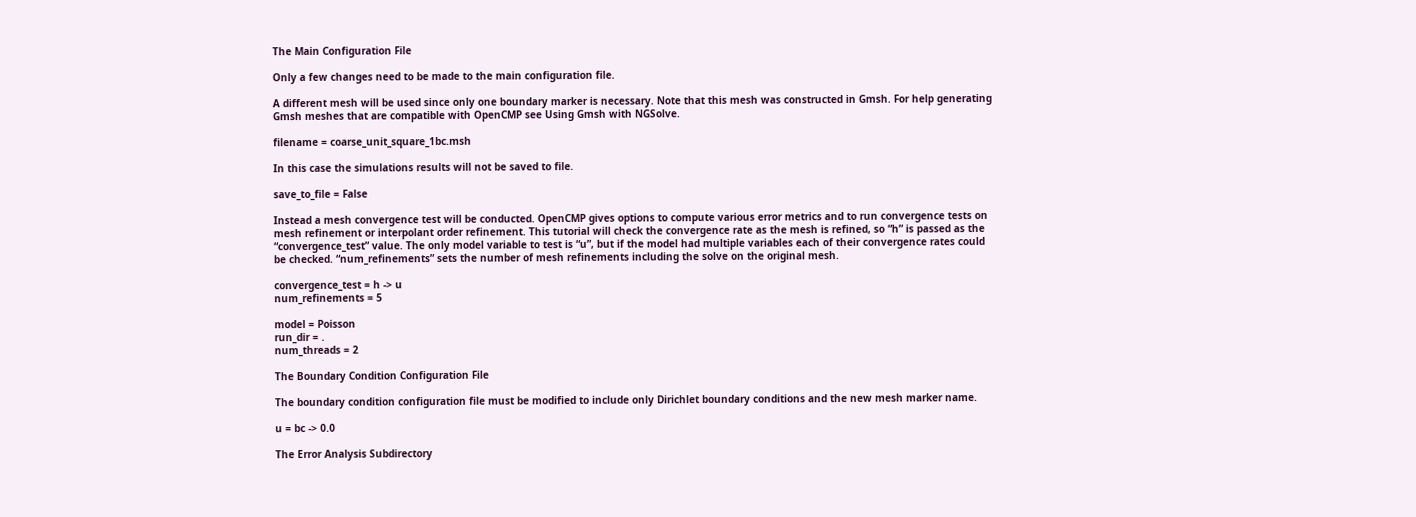The Main Configuration File

Only a few changes need to be made to the main configuration file.

A different mesh will be used since only one boundary marker is necessary. Note that this mesh was constructed in Gmsh. For help generating Gmsh meshes that are compatible with OpenCMP see Using Gmsh with NGSolve.

filename = coarse_unit_square_1bc.msh

In this case the simulations results will not be saved to file.

save_to_file = False

Instead a mesh convergence test will be conducted. OpenCMP gives options to compute various error metrics and to run convergence tests on mesh refinement or interpolant order refinement. This tutorial will check the convergence rate as the mesh is refined, so “h” is passed as the “convergence_test” value. The only model variable to test is “u”, but if the model had multiple variables each of their convergence rates could be checked. “num_refinements” sets the number of mesh refinements including the solve on the original mesh.

convergence_test = h -> u
num_refinements = 5

model = Poisson
run_dir = .
num_threads = 2

The Boundary Condition Configuration File

The boundary condition configuration file must be modified to include only Dirichlet boundary conditions and the new mesh marker name.

u = bc -> 0.0

The Error Analysis Subdirectory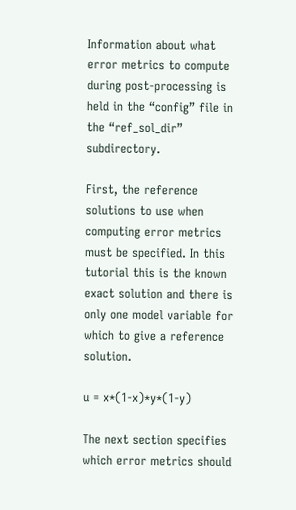Information about what error metrics to compute during post-processing is held in the “config” file in the “ref_sol_dir” subdirectory.

First, the reference solutions to use when computing error metrics must be specified. In this tutorial this is the known exact solution and there is only one model variable for which to give a reference solution.

u = x*(1-x)*y*(1-y)

The next section specifies which error metrics should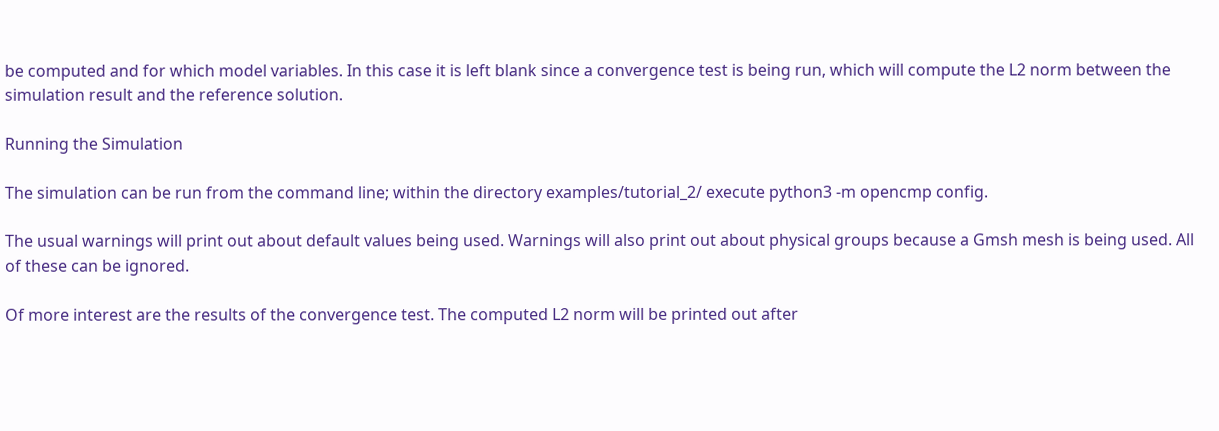be computed and for which model variables. In this case it is left blank since a convergence test is being run, which will compute the L2 norm between the simulation result and the reference solution.

Running the Simulation

The simulation can be run from the command line; within the directory examples/tutorial_2/ execute python3 -m opencmp config.

The usual warnings will print out about default values being used. Warnings will also print out about physical groups because a Gmsh mesh is being used. All of these can be ignored.

Of more interest are the results of the convergence test. The computed L2 norm will be printed out after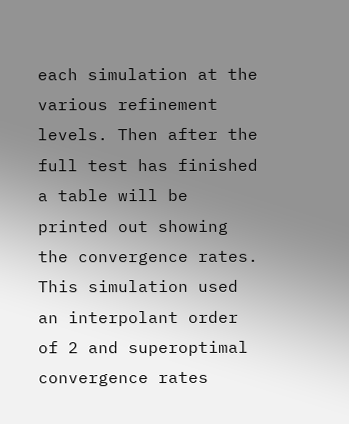each simulation at the various refinement levels. Then after the full test has finished a table will be printed out showing the convergence rates. This simulation used an interpolant order of 2 and superoptimal convergence rates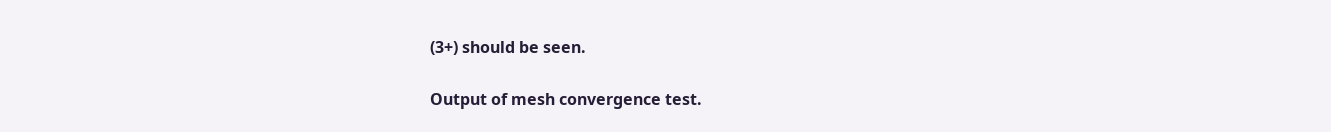(3+) should be seen.

Output of mesh convergence test.